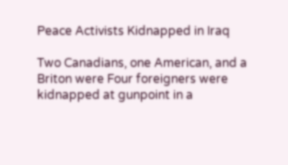Peace Activists Kidnapped in Iraq

Two Canadians, one American, and a Briton were Four foreigners were kidnapped at gunpoint in a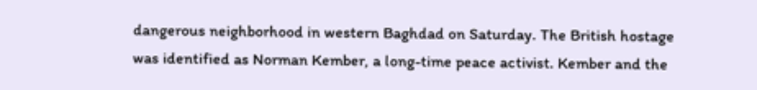dangerous neighborhood in western Baghdad on Saturday. The British hostage was identified as Norman Kember, a long-time peace activist. Kember and the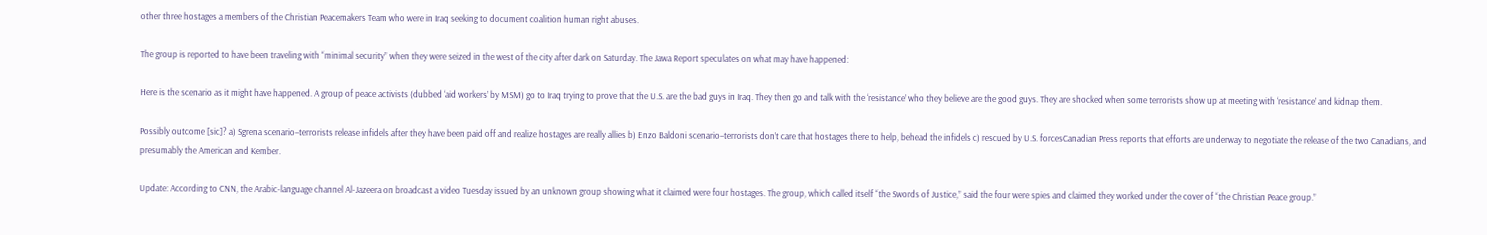other three hostages a members of the Christian Peacemakers Team who were in Iraq seeking to document coalition human right abuses.

The group is reported to have been traveling with “minimal security” when they were seized in the west of the city after dark on Saturday. The Jawa Report speculates on what may have happened:

Here is the scenario as it might have happened. A group of peace activists (dubbed ‘aid workers’ by MSM) go to Iraq trying to prove that the U.S. are the bad guys in Iraq. They then go and talk with the ‘resistance’ who they believe are the good guys. They are shocked when some terrorists show up at meeting with ‘resistance’ and kidnap them.

Possibly outcome [sic]? a) Sgrena scenario–terrorists release infidels after they have been paid off and realize hostages are really allies b) Enzo Baldoni scenario–terrorists don’t care that hostages there to help, behead the infidels c) rescued by U.S. forcesCanadian Press reports that efforts are underway to negotiate the release of the two Canadians, and presumably the American and Kember.

Update: According to CNN, the Arabic-language channel Al-Jazeera on broadcast a video Tuesday issued by an unknown group showing what it claimed were four hostages. The group, which called itself “the Swords of Justice,” said the four were spies and claimed they worked under the cover of “the Christian Peace group.”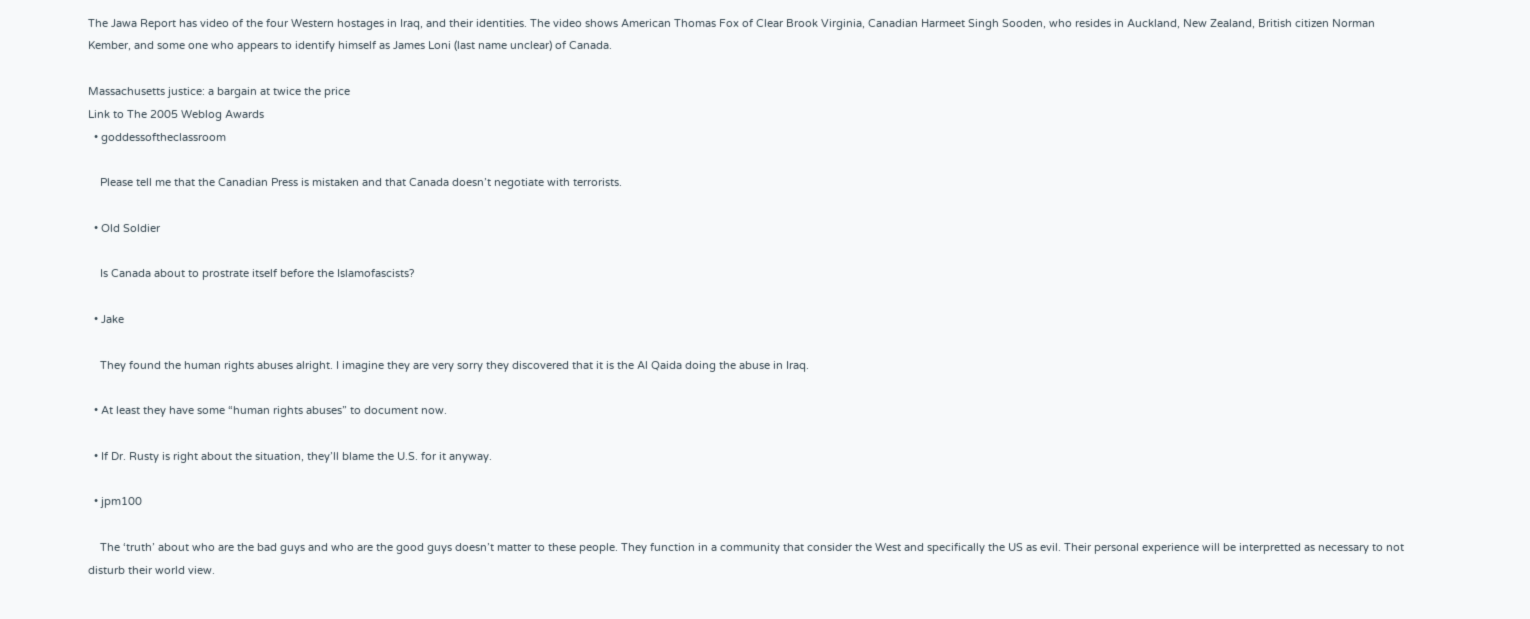The Jawa Report has video of the four Western hostages in Iraq, and their identities. The video shows American Thomas Fox of Clear Brook Virginia, Canadian Harmeet Singh Sooden, who resides in Auckland, New Zealand, British citizen Norman Kember, and some one who appears to identify himself as James Loni (last name unclear) of Canada.

Massachusetts justice: a bargain at twice the price
Link to The 2005 Weblog Awards
  • goddessoftheclassroom

    Please tell me that the Canadian Press is mistaken and that Canada doesn’t negotiate with terrorists.

  • Old Soldier

    Is Canada about to prostrate itself before the Islamofascists?

  • Jake

    They found the human rights abuses alright. I imagine they are very sorry they discovered that it is the Al Qaida doing the abuse in Iraq.

  • At least they have some “human rights abuses” to document now.

  • If Dr. Rusty is right about the situation, they’ll blame the U.S. for it anyway.

  • jpm100

    The ‘truth’ about who are the bad guys and who are the good guys doesn’t matter to these people. They function in a community that consider the West and specifically the US as evil. Their personal experience will be interpretted as necessary to not disturb their world view.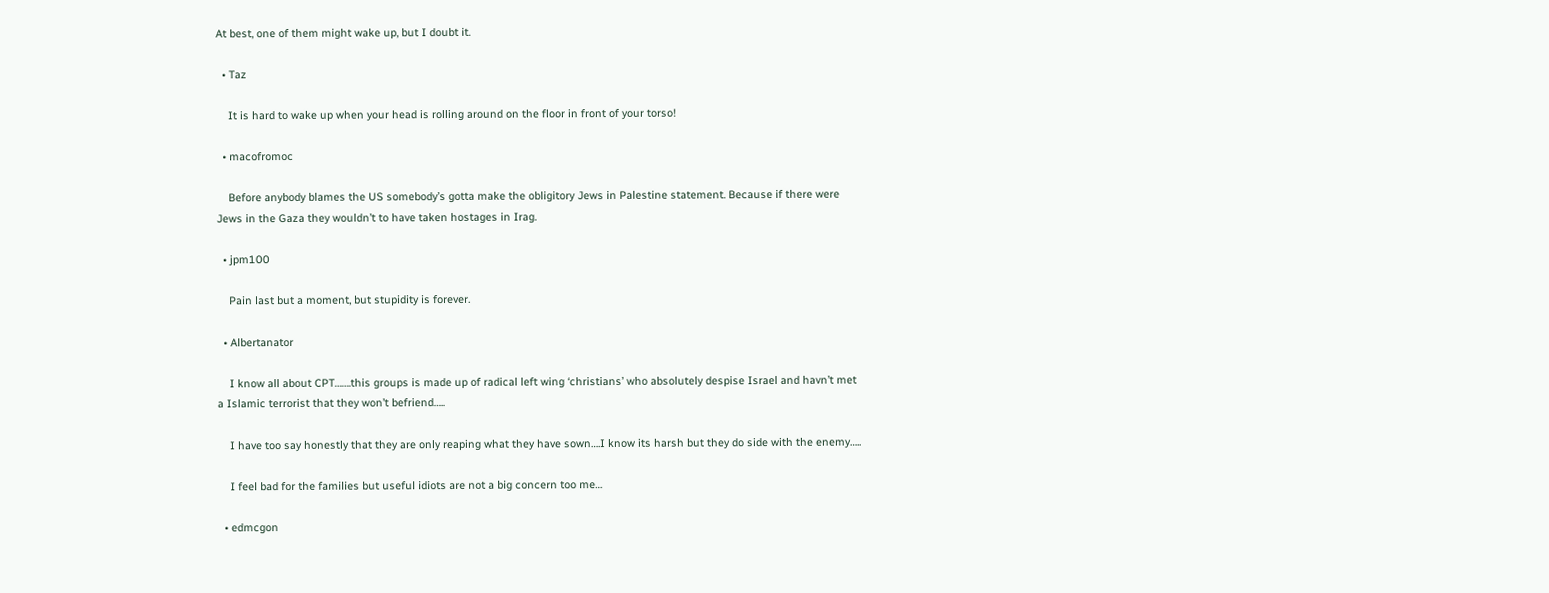At best, one of them might wake up, but I doubt it.

  • Taz

    It is hard to wake up when your head is rolling around on the floor in front of your torso!

  • macofromoc

    Before anybody blames the US somebody’s gotta make the obligitory Jews in Palestine statement. Because if there were Jews in the Gaza they wouldn’t to have taken hostages in Irag.

  • jpm100

    Pain last but a moment, but stupidity is forever.

  • Albertanator

    I know all about CPT…….this groups is made up of radical left wing ‘christians’ who absolutely despise Israel and havn’t met a Islamic terrorist that they won’t befriend…..

    I have too say honestly that they are only reaping what they have sown….I know its harsh but they do side with the enemy…..

    I feel bad for the families but useful idiots are not a big concern too me…

  • edmcgon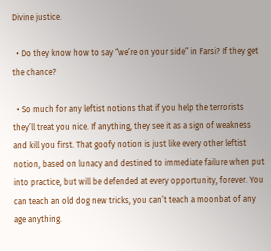Divine justice.

  • Do they know how to say “we’re on your side” in Farsi? If they get the chance?

  • So much for any leftist notions that if you help the terrorists they’ll treat you nice. If anything, they see it as a sign of weakness and kill you first. That goofy notion is just like every other leftist notion, based on lunacy and destined to immediate failure when put into practice, but will be defended at every opportunity, forever. You can teach an old dog new tricks, you can’t teach a moonbat of any age anything.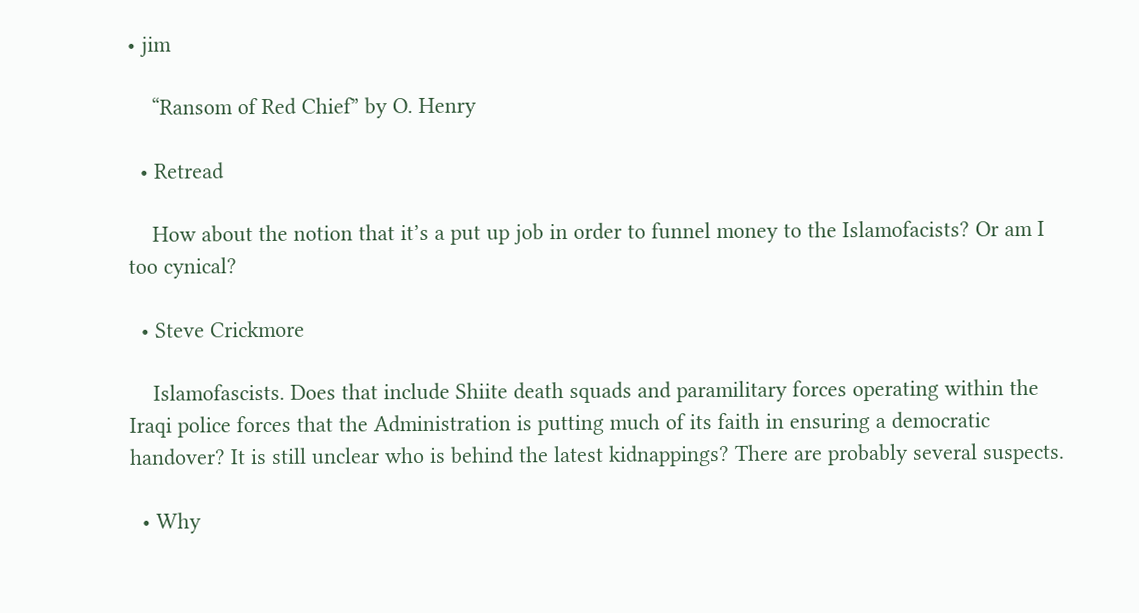• jim

    “Ransom of Red Chief” by O. Henry

  • Retread

    How about the notion that it’s a put up job in order to funnel money to the Islamofacists? Or am I too cynical?

  • Steve Crickmore

    Islamofascists. Does that include Shiite death squads and paramilitary forces operating within the Iraqi police forces that the Administration is putting much of its faith in ensuring a democratic handover? It is still unclear who is behind the latest kidnappings? There are probably several suspects.

  • Why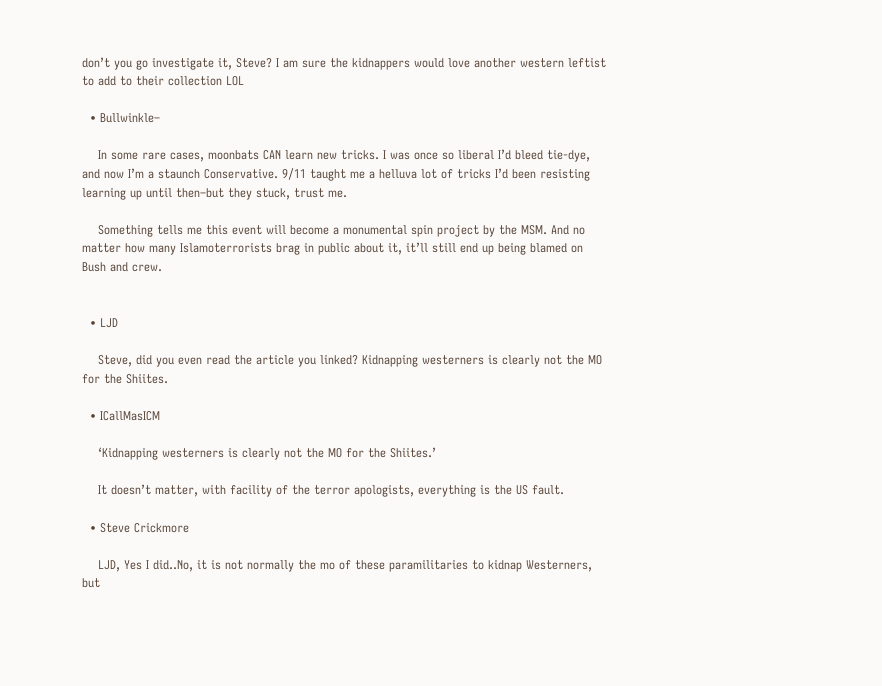don’t you go investigate it, Steve? I am sure the kidnappers would love another western leftist to add to their collection LOL

  • Bullwinkle–

    In some rare cases, moonbats CAN learn new tricks. I was once so liberal I’d bleed tie-dye, and now I’m a staunch Conservative. 9/11 taught me a helluva lot of tricks I’d been resisting learning up until then–but they stuck, trust me.

    Something tells me this event will become a monumental spin project by the MSM. And no matter how many Islamoterrorists brag in public about it, it’ll still end up being blamed on Bush and crew.


  • LJD

    Steve, did you even read the article you linked? Kidnapping westerners is clearly not the MO for the Shiites.

  • ICallMasICM

    ‘Kidnapping westerners is clearly not the MO for the Shiites.’

    It doesn’t matter, with facility of the terror apologists, everything is the US fault.

  • Steve Crickmore

    LJD, Yes I did..No, it is not normally the mo of these paramilitaries to kidnap Westerners, but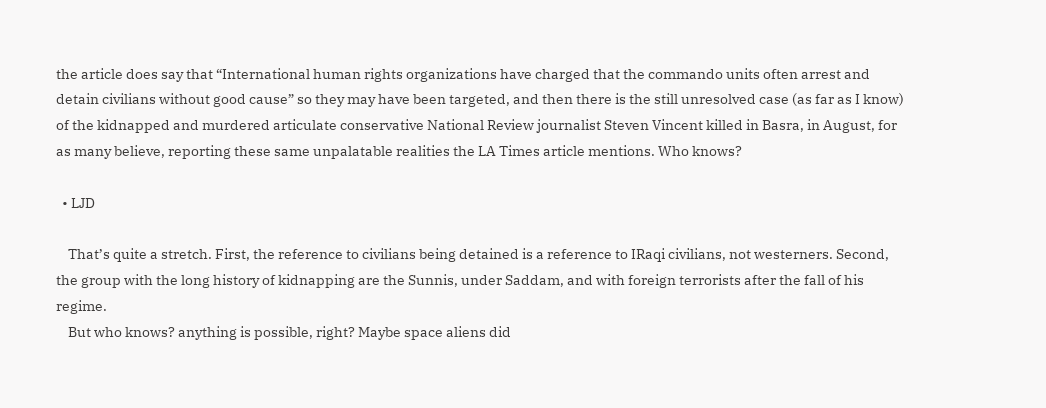the article does say that “International human rights organizations have charged that the commando units often arrest and detain civilians without good cause” so they may have been targeted, and then there is the still unresolved case (as far as I know) of the kidnapped and murdered articulate conservative National Review journalist Steven Vincent killed in Basra, in August, for as many believe, reporting these same unpalatable realities the LA Times article mentions. Who knows?

  • LJD

    That’s quite a stretch. First, the reference to civilians being detained is a reference to IRaqi civilians, not westerners. Second, the group with the long history of kidnapping are the Sunnis, under Saddam, and with foreign terrorists after the fall of his regime.
    But who knows? anything is possible, right? Maybe space aliens did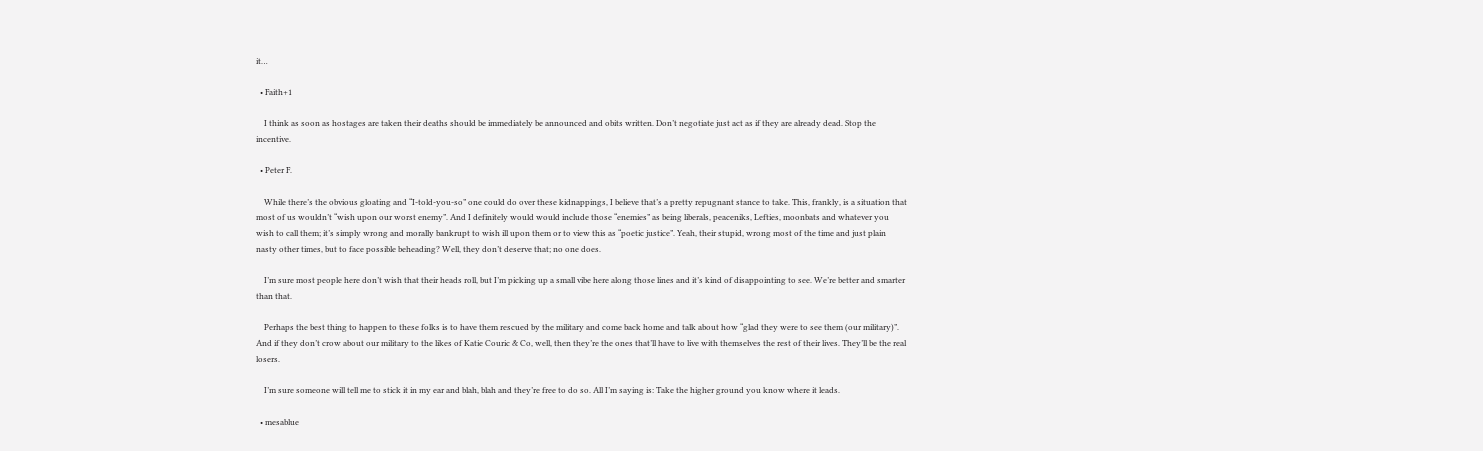it…

  • Faith+1

    I think as soon as hostages are taken their deaths should be immediately be announced and obits written. Don’t negotiate just act as if they are already dead. Stop the incentive.

  • Peter F.

    While there’s the obvious gloating and “I-told-you-so” one could do over these kidnappings, I believe that’s a pretty repugnant stance to take. This, frankly, is a situation that most of us wouldn’t “wish upon our worst enemy”. And I definitely would would include those “enemies” as being liberals, peaceniks, Lefties, moonbats and whatever you wish to call them; it’s simply wrong and morally bankrupt to wish ill upon them or to view this as “poetic justice”. Yeah, their stupid, wrong most of the time and just plain nasty other times, but to face possible beheading? Well, they don’t deserve that; no one does.

    I’m sure most people here don’t wish that their heads roll, but I’m picking up a small vibe here along those lines and it’s kind of disappointing to see. We’re better and smarter than that.

    Perhaps the best thing to happen to these folks is to have them rescued by the military and come back home and talk about how “glad they were to see them (our military)”. And if they don’t crow about our military to the likes of Katie Couric & Co, well, then they’re the ones that’ll have to live with themselves the rest of their lives. They’ll be the real losers.

    I’m sure someone will tell me to stick it in my ear and blah, blah and they’re free to do so. All I’m saying is: Take the higher ground you know where it leads.

  • mesablue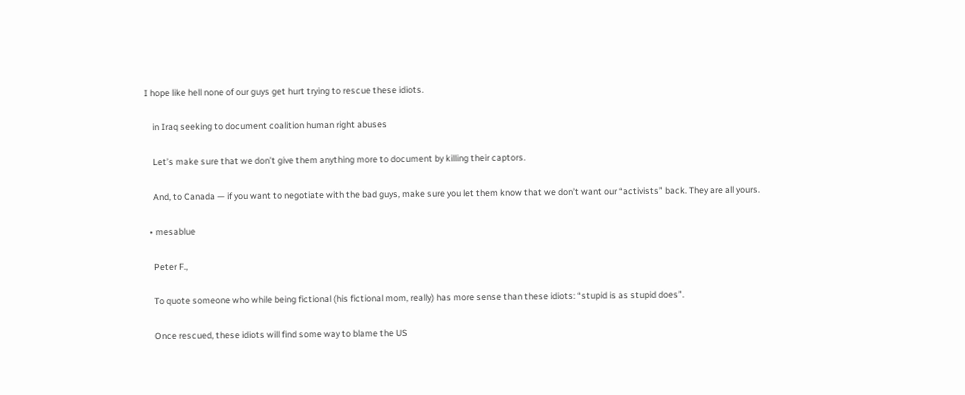I hope like hell none of our guys get hurt trying to rescue these idiots.

    in Iraq seeking to document coalition human right abuses

    Let’s make sure that we don’t give them anything more to document by killing their captors.

    And, to Canada — if you want to negotiate with the bad guys, make sure you let them know that we don’t want our “activists” back. They are all yours.

  • mesablue

    Peter F.,

    To quote someone who while being fictional (his fictional mom, really) has more sense than these idiots: “stupid is as stupid does”.

    Once rescued, these idiots will find some way to blame the US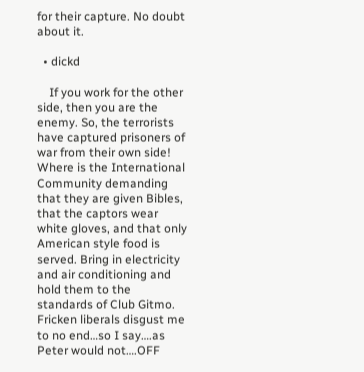for their capture. No doubt about it.

  • dickd

    If you work for the other side, then you are the enemy. So, the terrorists have captured prisoners of war from their own side! Where is the International Community demanding that they are given Bibles, that the captors wear white gloves, and that only American style food is served. Bring in electricity and air conditioning and hold them to the standards of Club Gitmo. Fricken liberals disgust me to no end…so I say….as Peter would not….OFF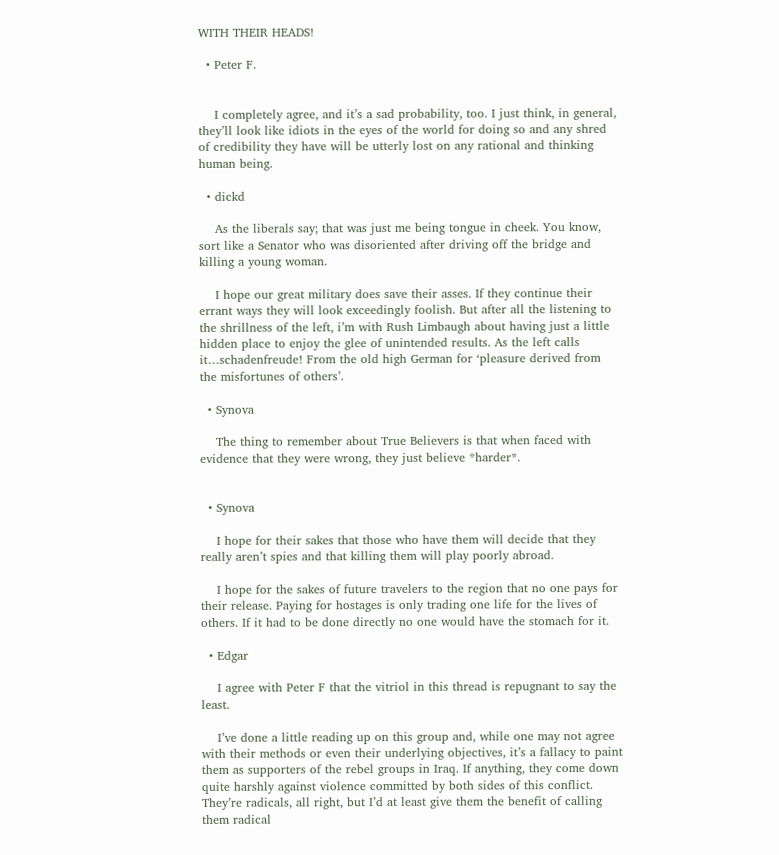WITH THEIR HEADS!

  • Peter F.


    I completely agree, and it’s a sad probability, too. I just think, in general, they’ll look like idiots in the eyes of the world for doing so and any shred of credibility they have will be utterly lost on any rational and thinking human being.

  • dickd

    As the liberals say; that was just me being tongue in cheek. You know, sort like a Senator who was disoriented after driving off the bridge and killing a young woman.

    I hope our great military does save their asses. If they continue their errant ways they will look exceedingly foolish. But after all the listening to the shrillness of the left, i’m with Rush Limbaugh about having just a little hidden place to enjoy the glee of unintended results. As the left calls it…schadenfreude! From the old high German for ‘pleasure derived from the misfortunes of others’.

  • Synova

    The thing to remember about True Believers is that when faced with evidence that they were wrong, they just believe *harder*.


  • Synova

    I hope for their sakes that those who have them will decide that they really aren’t spies and that killing them will play poorly abroad.

    I hope for the sakes of future travelers to the region that no one pays for their release. Paying for hostages is only trading one life for the lives of others. If it had to be done directly no one would have the stomach for it.

  • Edgar

    I agree with Peter F that the vitriol in this thread is repugnant to say the least.

    I’ve done a little reading up on this group and, while one may not agree with their methods or even their underlying objectives, it’s a fallacy to paint them as supporters of the rebel groups in Iraq. If anything, they come down quite harshly against violence committed by both sides of this conflict. They’re radicals, all right, but I’d at least give them the benefit of calling them radical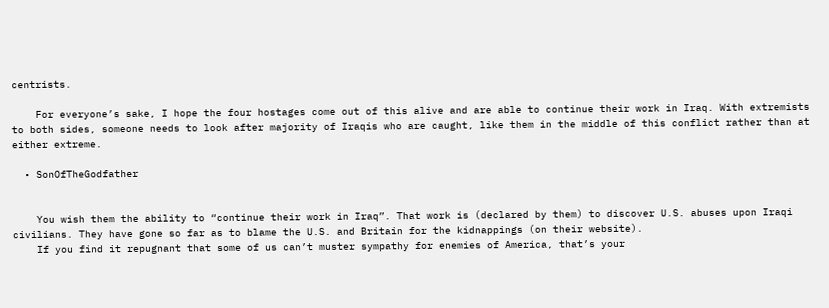centrists.

    For everyone’s sake, I hope the four hostages come out of this alive and are able to continue their work in Iraq. With extremists to both sides, someone needs to look after majority of Iraqis who are caught, like them in the middle of this conflict rather than at either extreme.

  • SonOfTheGodfather


    You wish them the ability to “continue their work in Iraq”. That work is (declared by them) to discover U.S. abuses upon Iraqi civilians. They have gone so far as to blame the U.S. and Britain for the kidnappings (on their website).
    If you find it repugnant that some of us can’t muster sympathy for enemies of America, that’s your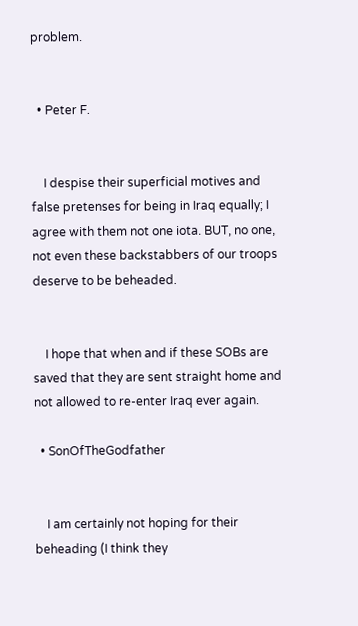problem.


  • Peter F.


    I despise their superficial motives and false pretenses for being in Iraq equally; I agree with them not one iota. BUT, no one, not even these backstabbers of our troops deserve to be beheaded.


    I hope that when and if these SOBs are saved that they are sent straight home and not allowed to re-enter Iraq ever again.

  • SonOfTheGodfather


    I am certainly not hoping for their beheading (I think they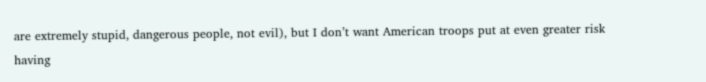are extremely stupid, dangerous people, not evil), but I don’t want American troops put at even greater risk having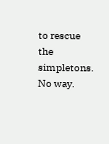to rescue the simpletons. No way.